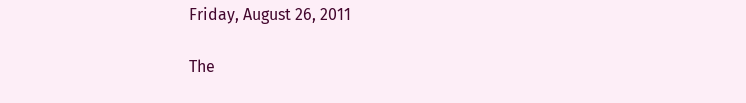Friday, August 26, 2011

The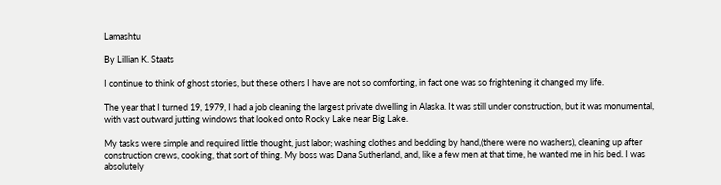Lamashtu

By Lillian K. Staats

I continue to think of ghost stories, but these others I have are not so comforting, in fact one was so frightening it changed my life.

The year that I turned 19, 1979, I had a job cleaning the largest private dwelling in Alaska. It was still under construction, but it was monumental, with vast outward jutting windows that looked onto Rocky Lake near Big Lake.

My tasks were simple and required little thought, just labor; washing clothes and bedding by hand,(there were no washers), cleaning up after construction crews, cooking, that sort of thing. My boss was Dana Sutherland, and, like a few men at that time, he wanted me in his bed. I was absolutely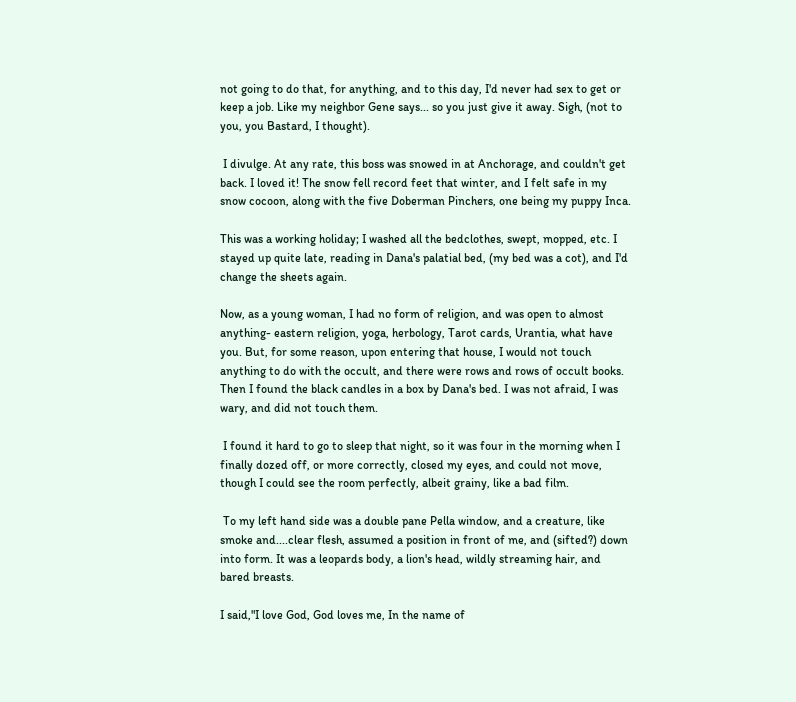not going to do that, for anything, and to this day, I'd never had sex to get or keep a job. Like my neighbor Gene says... so you just give it away. Sigh, (not to you, you Bastard, I thought).

 I divulge. At any rate, this boss was snowed in at Anchorage, and couldn't get back. I loved it! The snow fell record feet that winter, and I felt safe in my snow cocoon, along with the five Doberman Pinchers, one being my puppy Inca.

This was a working holiday; I washed all the bedclothes, swept, mopped, etc. I stayed up quite late, reading in Dana's palatial bed, (my bed was a cot), and I'd change the sheets again.

Now, as a young woman, I had no form of religion, and was open to almost anything- eastern religion, yoga, herbology, Tarot cards, Urantia, what have you. But, for some reason, upon entering that house, I would not touch anything to do with the occult, and there were rows and rows of occult books. Then I found the black candles in a box by Dana's bed. I was not afraid, I was wary, and did not touch them.

 I found it hard to go to sleep that night, so it was four in the morning when I finally dozed off, or more correctly, closed my eyes, and could not move, though I could see the room perfectly, albeit grainy, like a bad film.

 To my left hand side was a double pane Pella window, and a creature, like smoke and....clear flesh, assumed a position in front of me, and (sifted?) down into form. It was a leopards body, a lion's head, wildly streaming hair, and bared breasts.

I said,"I love God, God loves me, In the name of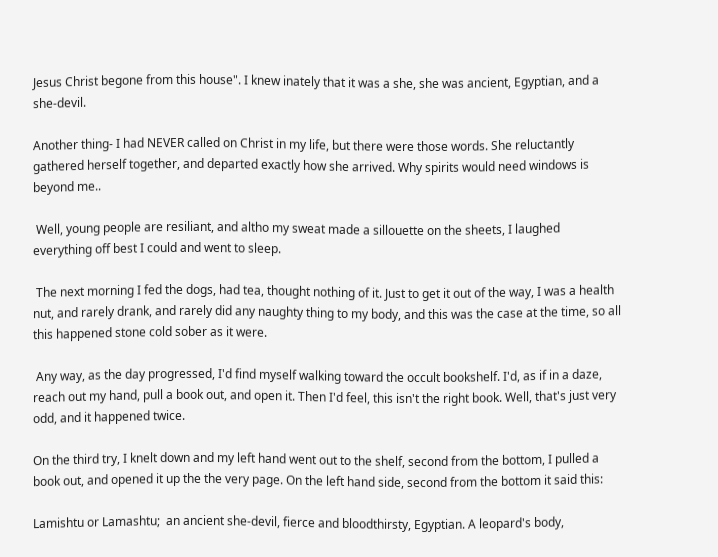Jesus Christ begone from this house". I knew inately that it was a she, she was ancient, Egyptian, and a she-devil.

Another thing- I had NEVER called on Christ in my life, but there were those words. She reluctantly gathered herself together, and departed exactly how she arrived. Why spirits would need windows is beyond me..

 Well, young people are resiliant, and altho my sweat made a sillouette on the sheets, I laughed everything off best I could and went to sleep.

 The next morning I fed the dogs, had tea, thought nothing of it. Just to get it out of the way, I was a health nut, and rarely drank, and rarely did any naughty thing to my body, and this was the case at the time, so all this happened stone cold sober as it were.

 Any way, as the day progressed, I'd find myself walking toward the occult bookshelf. I'd, as if in a daze, reach out my hand, pull a book out, and open it. Then I'd feel, this isn't the right book. Well, that's just very odd, and it happened twice.

On the third try, I knelt down and my left hand went out to the shelf, second from the bottom, I pulled a book out, and opened it up the the very page. On the left hand side, second from the bottom it said this:

Lamishtu or Lamashtu;  an ancient she-devil, fierce and bloodthirsty, Egyptian. A leopard's body,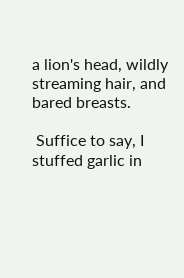a lion's head, wildly streaming hair, and bared breasts.

 Suffice to say, I stuffed garlic in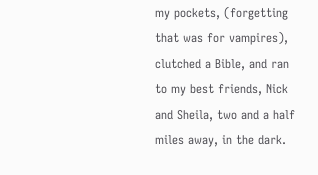my pockets, (forgetting that was for vampires), clutched a Bible, and ran to my best friends, Nick and Sheila, two and a half miles away, in the dark.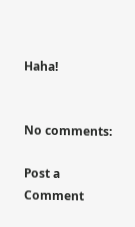Haha!


No comments:

Post a Comment